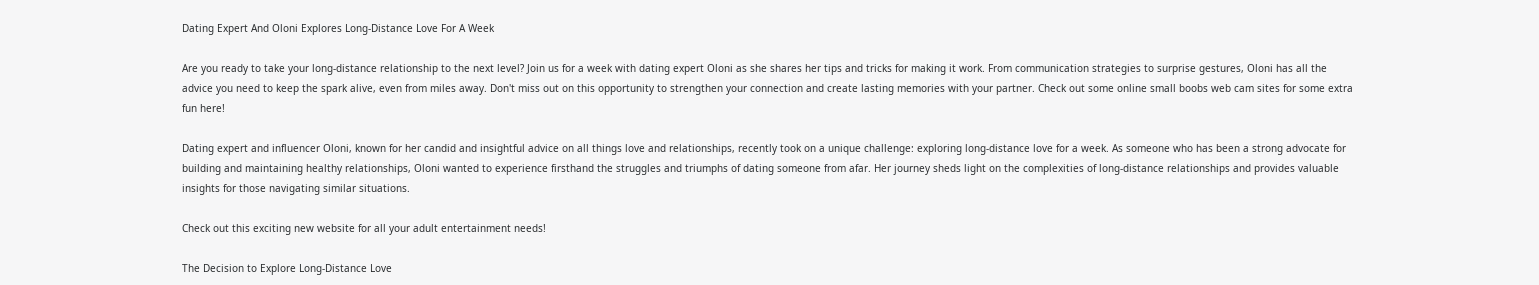Dating Expert And Oloni Explores Long-Distance Love For A Week

Are you ready to take your long-distance relationship to the next level? Join us for a week with dating expert Oloni as she shares her tips and tricks for making it work. From communication strategies to surprise gestures, Oloni has all the advice you need to keep the spark alive, even from miles away. Don't miss out on this opportunity to strengthen your connection and create lasting memories with your partner. Check out some online small boobs web cam sites for some extra fun here!

Dating expert and influencer Oloni, known for her candid and insightful advice on all things love and relationships, recently took on a unique challenge: exploring long-distance love for a week. As someone who has been a strong advocate for building and maintaining healthy relationships, Oloni wanted to experience firsthand the struggles and triumphs of dating someone from afar. Her journey sheds light on the complexities of long-distance relationships and provides valuable insights for those navigating similar situations.

Check out this exciting new website for all your adult entertainment needs!

The Decision to Explore Long-Distance Love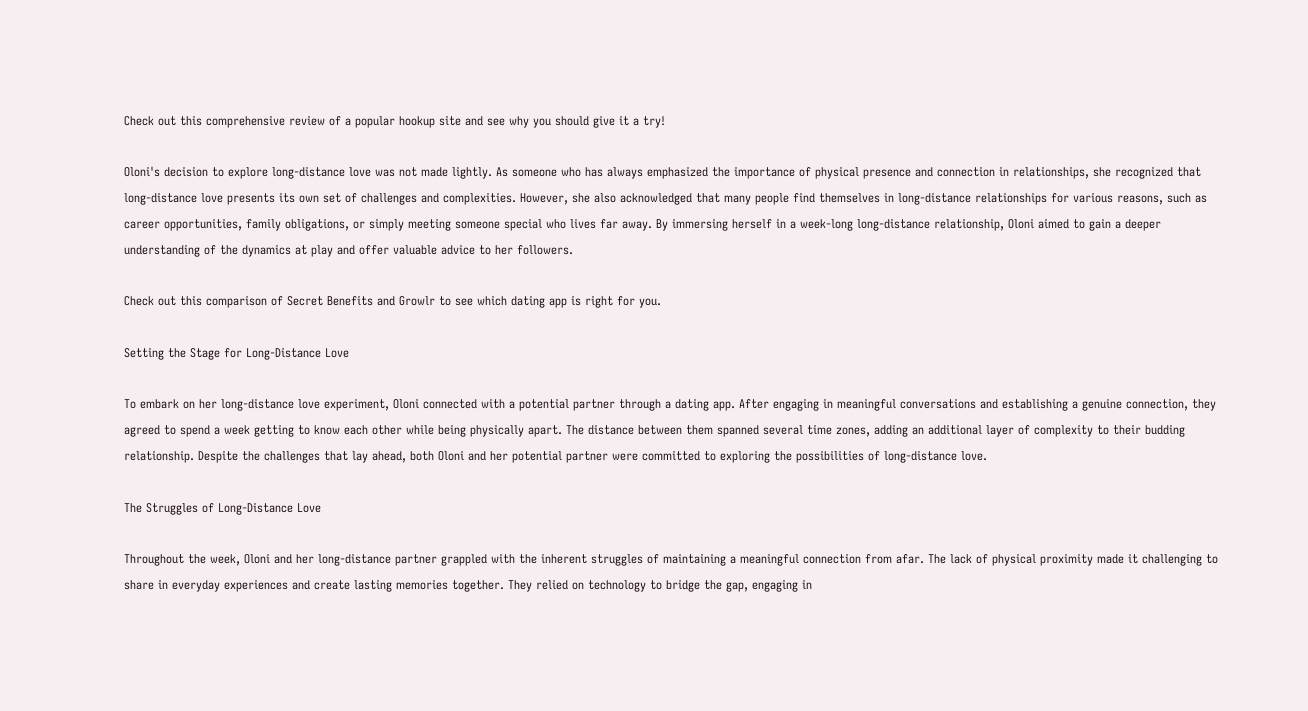Check out this comprehensive review of a popular hookup site and see why you should give it a try!

Oloni's decision to explore long-distance love was not made lightly. As someone who has always emphasized the importance of physical presence and connection in relationships, she recognized that long-distance love presents its own set of challenges and complexities. However, she also acknowledged that many people find themselves in long-distance relationships for various reasons, such as career opportunities, family obligations, or simply meeting someone special who lives far away. By immersing herself in a week-long long-distance relationship, Oloni aimed to gain a deeper understanding of the dynamics at play and offer valuable advice to her followers.

Check out this comparison of Secret Benefits and Growlr to see which dating app is right for you.

Setting the Stage for Long-Distance Love

To embark on her long-distance love experiment, Oloni connected with a potential partner through a dating app. After engaging in meaningful conversations and establishing a genuine connection, they agreed to spend a week getting to know each other while being physically apart. The distance between them spanned several time zones, adding an additional layer of complexity to their budding relationship. Despite the challenges that lay ahead, both Oloni and her potential partner were committed to exploring the possibilities of long-distance love.

The Struggles of Long-Distance Love

Throughout the week, Oloni and her long-distance partner grappled with the inherent struggles of maintaining a meaningful connection from afar. The lack of physical proximity made it challenging to share in everyday experiences and create lasting memories together. They relied on technology to bridge the gap, engaging in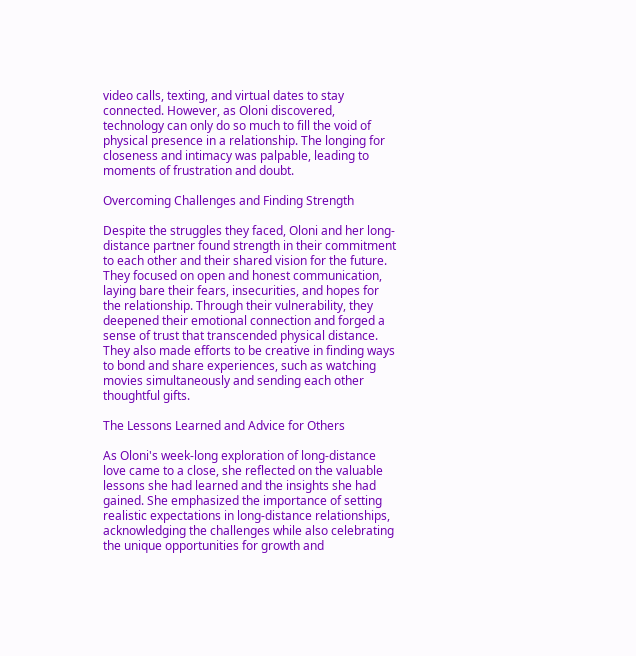video calls, texting, and virtual dates to stay connected. However, as Oloni discovered, technology can only do so much to fill the void of physical presence in a relationship. The longing for closeness and intimacy was palpable, leading to moments of frustration and doubt.

Overcoming Challenges and Finding Strength

Despite the struggles they faced, Oloni and her long-distance partner found strength in their commitment to each other and their shared vision for the future. They focused on open and honest communication, laying bare their fears, insecurities, and hopes for the relationship. Through their vulnerability, they deepened their emotional connection and forged a sense of trust that transcended physical distance. They also made efforts to be creative in finding ways to bond and share experiences, such as watching movies simultaneously and sending each other thoughtful gifts.

The Lessons Learned and Advice for Others

As Oloni's week-long exploration of long-distance love came to a close, she reflected on the valuable lessons she had learned and the insights she had gained. She emphasized the importance of setting realistic expectations in long-distance relationships, acknowledging the challenges while also celebrating the unique opportunities for growth and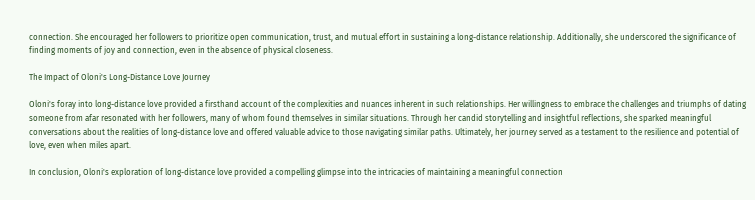connection. She encouraged her followers to prioritize open communication, trust, and mutual effort in sustaining a long-distance relationship. Additionally, she underscored the significance of finding moments of joy and connection, even in the absence of physical closeness.

The Impact of Oloni's Long-Distance Love Journey

Oloni's foray into long-distance love provided a firsthand account of the complexities and nuances inherent in such relationships. Her willingness to embrace the challenges and triumphs of dating someone from afar resonated with her followers, many of whom found themselves in similar situations. Through her candid storytelling and insightful reflections, she sparked meaningful conversations about the realities of long-distance love and offered valuable advice to those navigating similar paths. Ultimately, her journey served as a testament to the resilience and potential of love, even when miles apart.

In conclusion, Oloni's exploration of long-distance love provided a compelling glimpse into the intricacies of maintaining a meaningful connection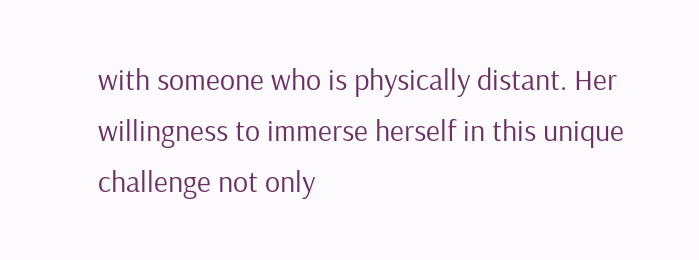with someone who is physically distant. Her willingness to immerse herself in this unique challenge not only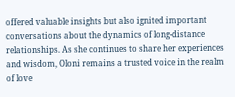offered valuable insights but also ignited important conversations about the dynamics of long-distance relationships. As she continues to share her experiences and wisdom, Oloni remains a trusted voice in the realm of love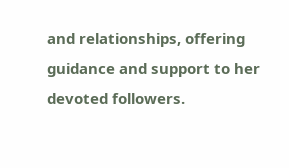and relationships, offering guidance and support to her devoted followers.